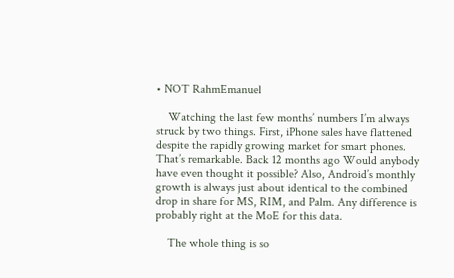• NOT RahmEmanuel

    Watching the last few months’ numbers I’m always struck by two things. First, iPhone sales have flattened despite the rapidly growing market for smart phones. That’s remarkable. Back 12 months ago Would anybody have even thought it possible? Also, Android’s monthly growth is always just about identical to the combined drop in share for MS, RIM, and Palm. Any difference is probably right at the MoE for this data.

    The whole thing is so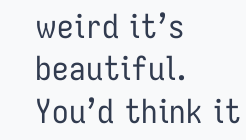weird it’s beautiful. You’d think it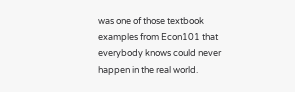was one of those textbook examples from Econ101 that everybody knows could never happen in the real world.